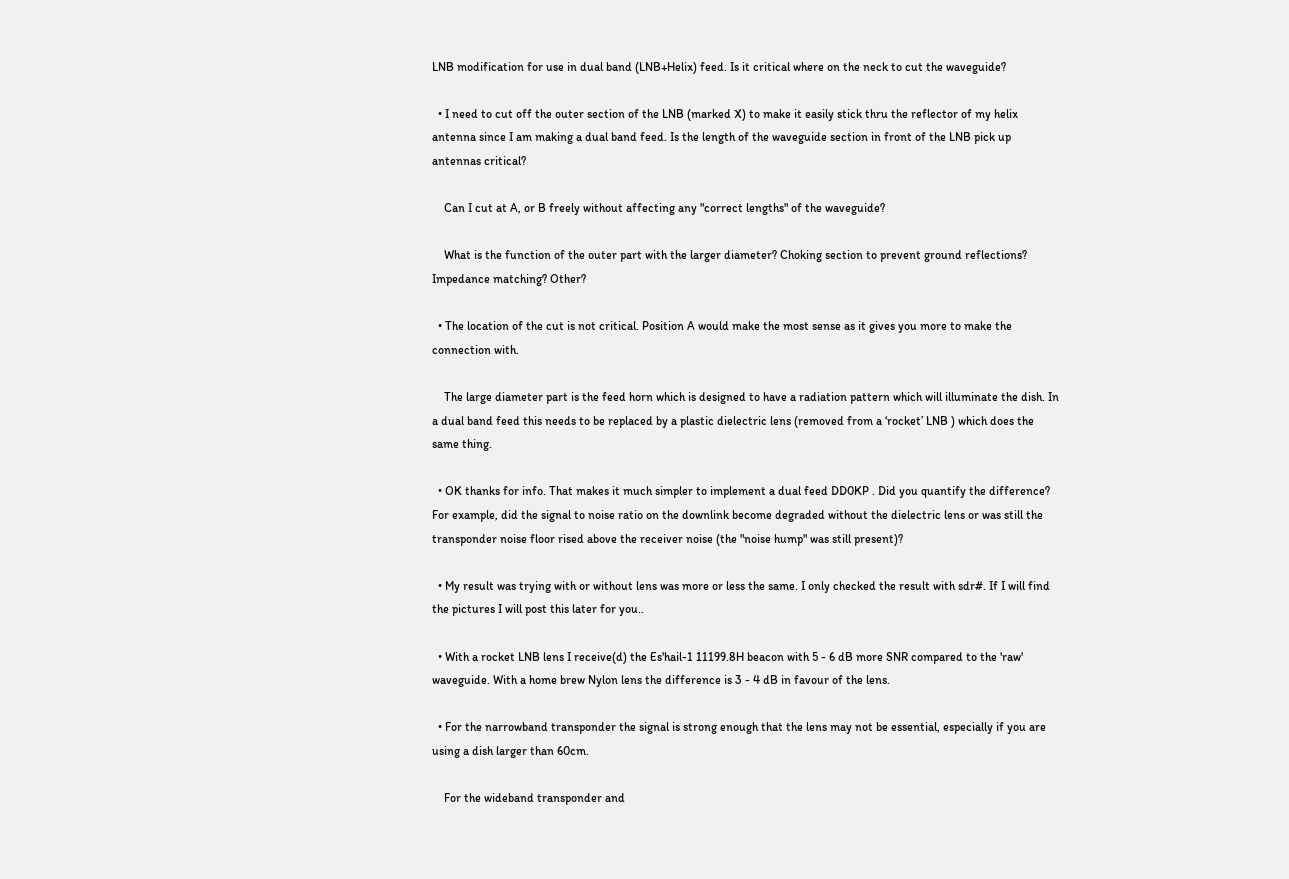LNB modification for use in dual band (LNB+Helix) feed. Is it critical where on the neck to cut the waveguide?

  • I need to cut off the outer section of the LNB (marked X) to make it easily stick thru the reflector of my helix antenna since I am making a dual band feed. Is the length of the waveguide section in front of the LNB pick up antennas critical?

    Can I cut at A, or B freely without affecting any "correct lengths" of the waveguide?

    What is the function of the outer part with the larger diameter? Choking section to prevent ground reflections? Impedance matching? Other?

  • The location of the cut is not critical. Position A would make the most sense as it gives you more to make the connection with.

    The large diameter part is the feed horn which is designed to have a radiation pattern which will illuminate the dish. In a dual band feed this needs to be replaced by a plastic dielectric lens (removed from a ‘rocket’ LNB ) which does the same thing.

  • OK thanks for info. That makes it much simpler to implement a dual feed DD0KP . Did you quantify the difference? For example, did the signal to noise ratio on the downlink become degraded without the dielectric lens or was still the transponder noise floor rised above the receiver noise (the "noise hump" was still present)?

  • My result was trying with or without lens was more or less the same. I only checked the result with sdr#. If I will find the pictures I will post this later for you..

  • With a rocket LNB lens I receive(d) the Es'hail-1 11199.8H beacon with 5 - 6 dB more SNR compared to the 'raw' waveguide. With a home brew Nylon lens the difference is 3 - 4 dB in favour of the lens.

  • For the narrowband transponder the signal is strong enough that the lens may not be essential, especially if you are using a dish larger than 60cm.

    For the wideband transponder and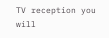TV reception you will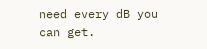need every dB you can get.